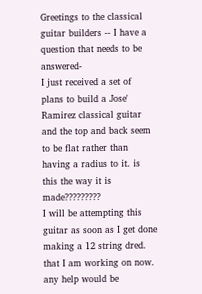Greetings to the classical guitar builders -- I have a question that needs to be answered-
I just received a set of plans to build a Jose' Ramirez classical guitar and the top and back seem to be flat rather than having a radius to it. is this the way it is made?????????
I will be attempting this guitar as soon as I get done making a 12 string dred. that I am working on now.
any help would be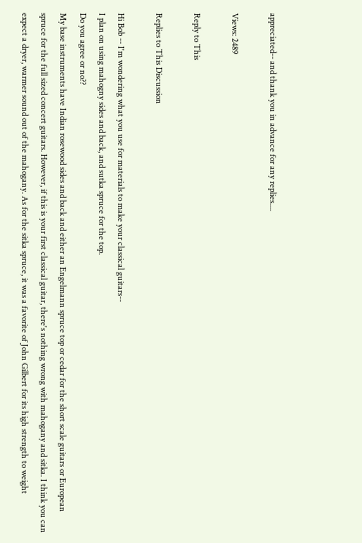appreciated-- and thank you in advance for any replies....

Views: 2489

Reply to This

Replies to This Discussion

Hi Bob -- I'm wondering what you use for materials to make your classical guitars--
I plan on using mahogny sides and back, and sutka spruce for the top.
Do you agree or no??
My base instruments have Indian rosewood sides and back and either an Engelmann spruce top or cedar for the short scale guitars or European spruce for the full sized concert guitars. However, if this is your first classical guitar, there's nothing wrong with mahogany and sitka. I think you can expect a dryer, warmer sound out of the mahogany. As for the sitka spruce, it was a favorite of John Gilbert for its high strength to weight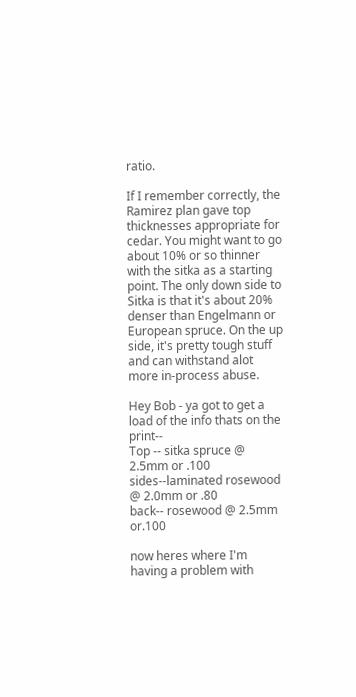ratio.

If I remember correctly, the Ramirez plan gave top thicknesses appropriate for cedar. You might want to go about 10% or so thinner with the sitka as a starting point. The only down side to Sitka is that it's about 20% denser than Engelmann or European spruce. On the up side, it's pretty tough stuff and can withstand alot more in-process abuse.

Hey Bob - ya got to get a load of the info thats on the print--
Top -- sitka spruce @ 2.5mm or .100
sides--laminated rosewood @ 2.0mm or .80
back-- rosewood @ 2.5mm or.100

now heres where I'm having a problem with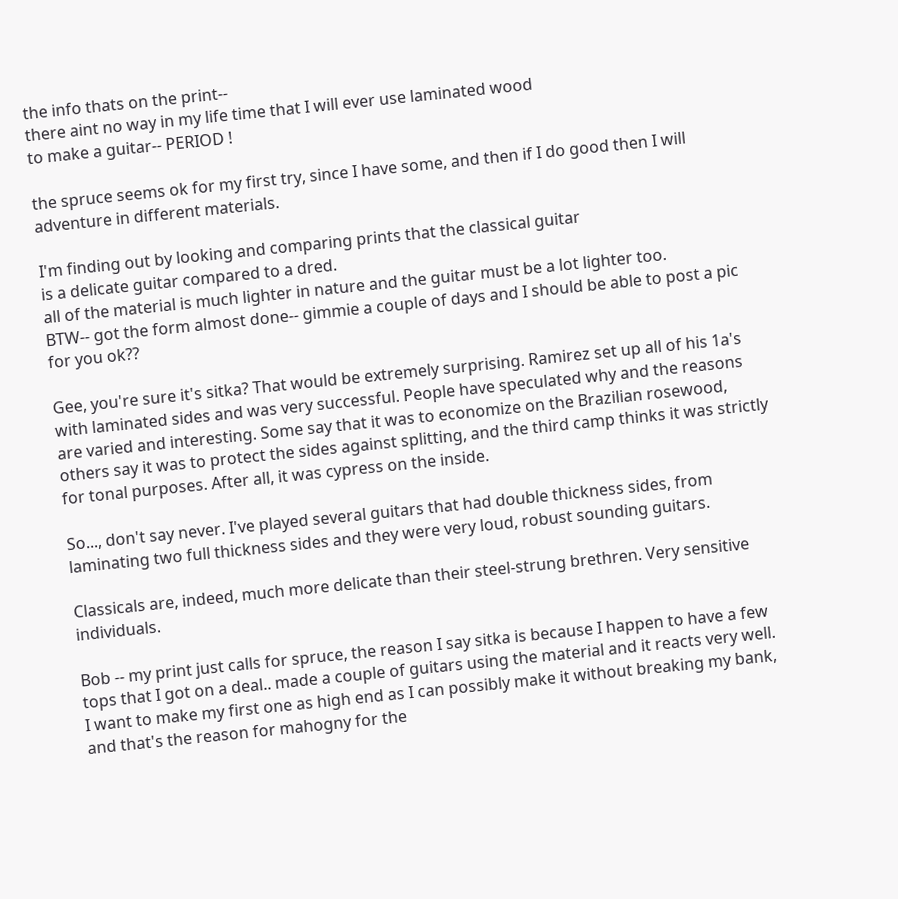the info thats on the print--
there aint no way in my life time that I will ever use laminated wood
to make a guitar-- PERIOD !

the spruce seems ok for my first try, since I have some, and then if I do good then I will adventure in different materials.

I'm finding out by looking and comparing prints that the classical guitar
is a delicate guitar compared to a dred.
all of the material is much lighter in nature and the guitar must be a lot lighter too.
BTW-- got the form almost done-- gimmie a couple of days and I should be able to post a pic for you ok??

Gee, you're sure it's sitka? That would be extremely surprising. Ramirez set up all of his 1a's with laminated sides and was very successful. People have speculated why and the reasons are varied and interesting. Some say that it was to economize on the Brazilian rosewood, others say it was to protect the sides against splitting, and the third camp thinks it was strictly for tonal purposes. After all, it was cypress on the inside.

So..., don't say never. I've played several guitars that had double thickness sides, from laminating two full thickness sides and they were very loud, robust sounding guitars.

Classicals are, indeed, much more delicate than their steel-strung brethren. Very sensitive individuals.

Bob -- my print just calls for spruce, the reason I say sitka is because I happen to have a few tops that I got on a deal.. made a couple of guitars using the material and it reacts very well.
I want to make my first one as high end as I can possibly make it without breaking my bank, and that's the reason for mahogny for the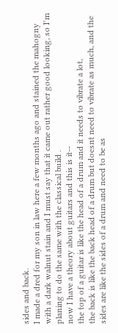sides and back.
I made a dred for my son in law here a few months ago and stained the mahogny with a dark walnut stain and I must say that it came out rather good looking, so I'm planing to do the same with the classical build .
now I have a theory about guitars and this is it--
the top of a guitar is like the head of a drum and it needs to vibrate a lot,
the back is like the back head of a drum but doesnt need to vibrate as much, and the sides are like the sides of a drum and need to be as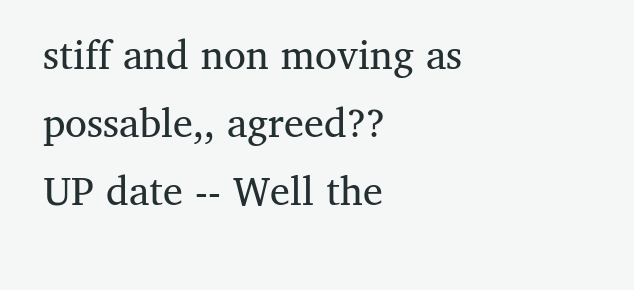stiff and non moving as possable,, agreed??
UP date -- Well the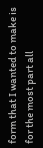form that I wanted to make is for the most part all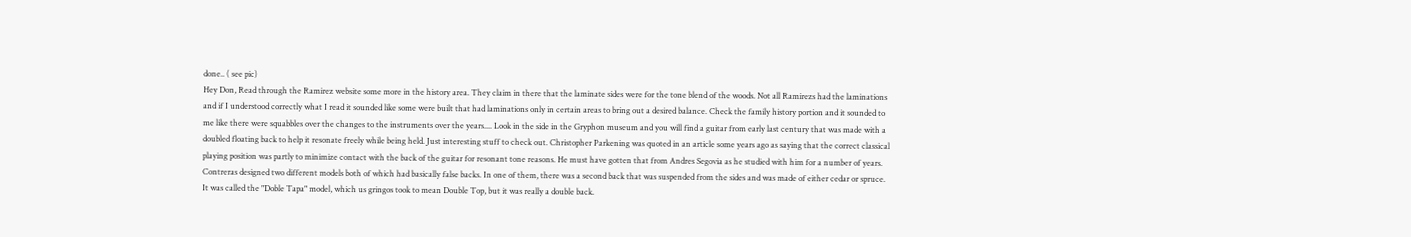done.. ( see pic)
Hey Don, Read through the Ramirez website some more in the history area. They claim in there that the laminate sides were for the tone blend of the woods. Not all Ramirezs had the laminations and if I understood correctly what I read it sounded like some were built that had laminations only in certain areas to bring out a desired balance. Check the family history portion and it sounded to me like there were squabbles over the changes to the instruments over the years.... Look in the side in the Gryphon museum and you will find a guitar from early last century that was made with a doubled floating back to help it resonate freely while being held. Just interesting stuff to check out. Christopher Parkening was quoted in an article some years ago as saying that the correct classical playing position was partly to minimize contact with the back of the guitar for resonant tone reasons. He must have gotten that from Andres Segovia as he studied with him for a number of years.
Contreras designed two different models both of which had basically false backs. In one of them, there was a second back that was suspended from the sides and was made of either cedar or spruce. It was called the "Doble Tapa" model, which us gringos took to mean Double Top, but it was really a double back.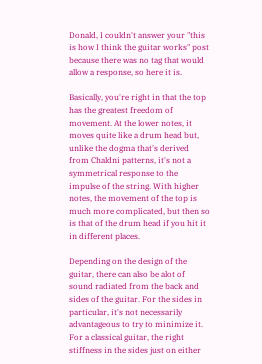Donald, I couldn't answer your "this is how I think the guitar works" post because there was no tag that would allow a response, so here it is.

Basically, you're right in that the top has the greatest freedom of movement. At the lower notes, it moves quite like a drum head but, unlike the dogma that's derived from Chaldni patterns, it's not a symmetrical response to the impulse of the string. With higher notes, the movement of the top is much more complicated, but then so is that of the drum head if you hit it in different places.

Depending on the design of the guitar, there can also be alot of sound radiated from the back and sides of the guitar. For the sides in particular, it's not necessarily advantageous to try to minimize it. For a classical guitar, the right stiffness in the sides just on either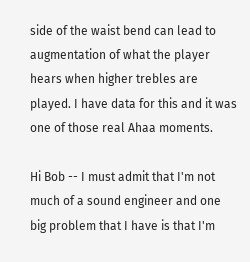side of the waist bend can lead to augmentation of what the player hears when higher trebles are played. I have data for this and it was one of those real Ahaa moments.

Hi Bob -- I must admit that I'm not much of a sound engineer and one big problem that I have is that I'm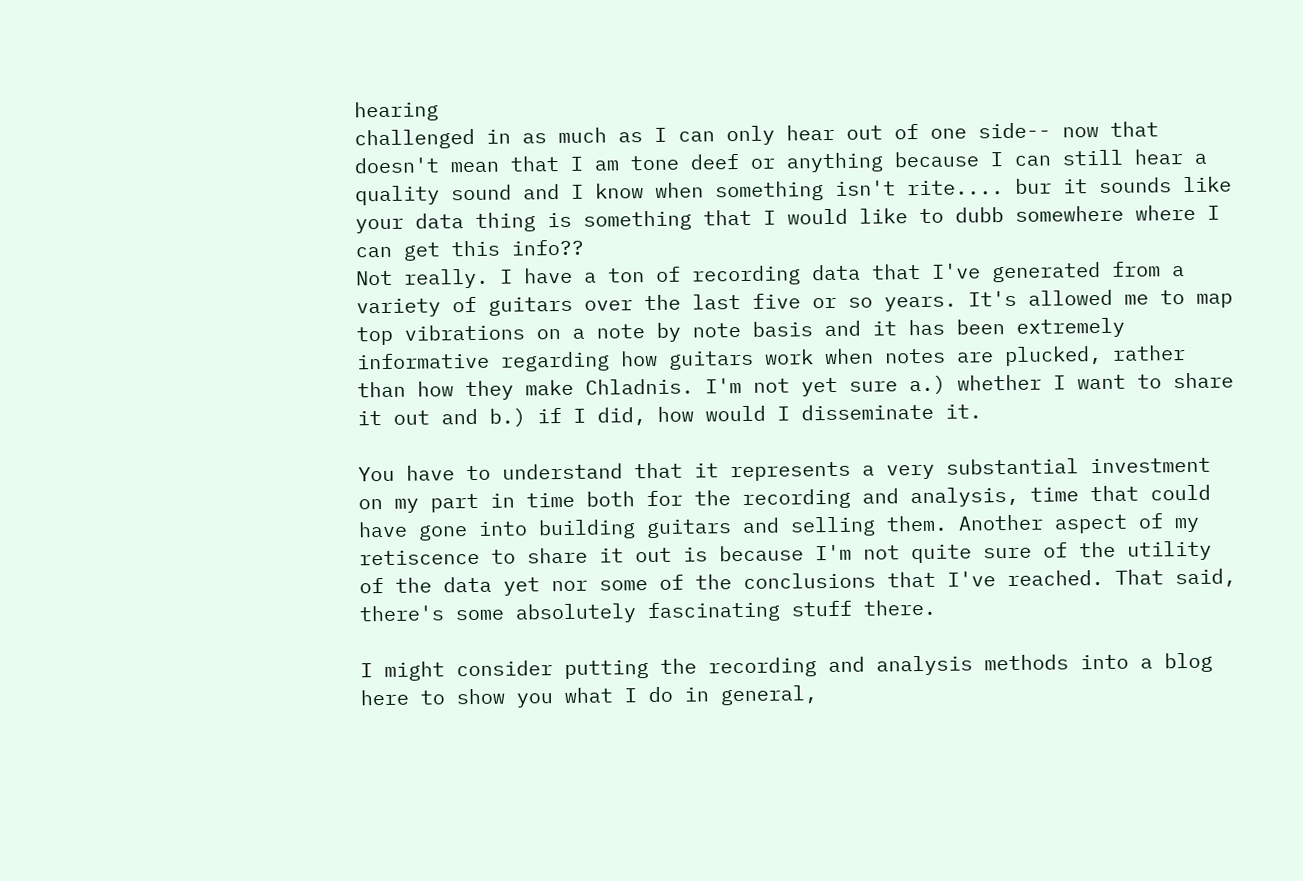hearing
challenged in as much as I can only hear out of one side-- now that doesn't mean that I am tone deef or anything because I can still hear a quality sound and I know when something isn't rite.... bur it sounds like your data thing is something that I would like to dubb somewhere where I can get this info??
Not really. I have a ton of recording data that I've generated from a variety of guitars over the last five or so years. It's allowed me to map top vibrations on a note by note basis and it has been extremely informative regarding how guitars work when notes are plucked, rather than how they make Chladnis. I'm not yet sure a.) whether I want to share it out and b.) if I did, how would I disseminate it.

You have to understand that it represents a very substantial investment on my part in time both for the recording and analysis, time that could have gone into building guitars and selling them. Another aspect of my retiscence to share it out is because I'm not quite sure of the utility of the data yet nor some of the conclusions that I've reached. That said, there's some absolutely fascinating stuff there.

I might consider putting the recording and analysis methods into a blog here to show you what I do in general,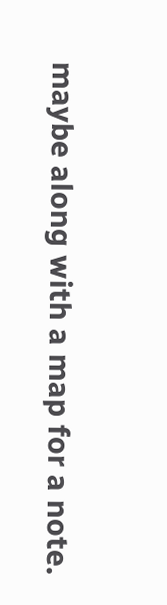maybe along with a map for a note.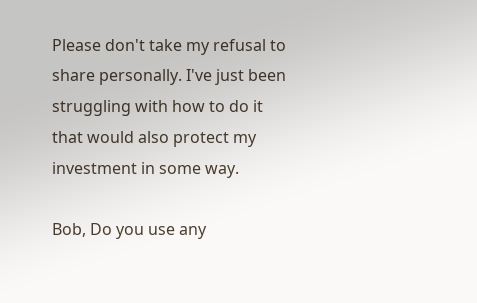Please don't take my refusal to share personally. I've just been struggling with how to do it that would also protect my investment in some way.

Bob, Do you use any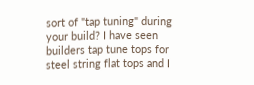sort of "tap tuning" during your build? I have seen builders tap tune tops for steel string flat tops and I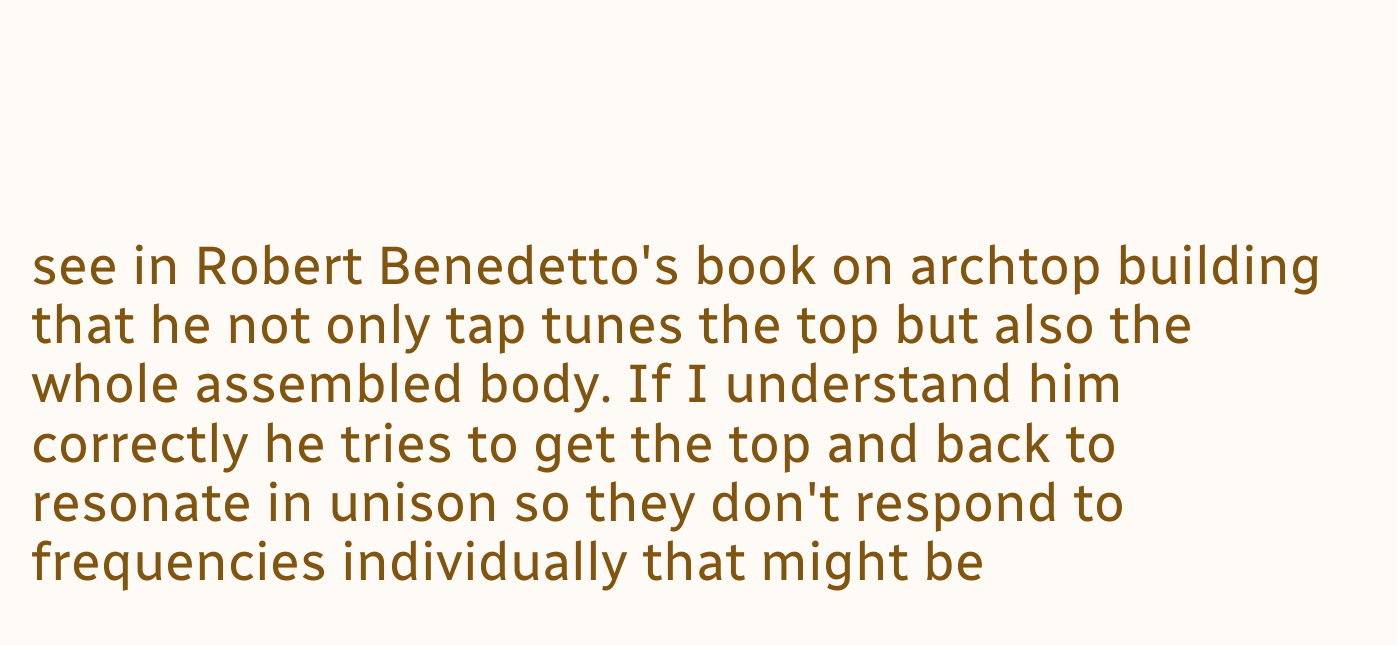see in Robert Benedetto's book on archtop building that he not only tap tunes the top but also the whole assembled body. If I understand him correctly he tries to get the top and back to resonate in unison so they don't respond to frequencies individually that might be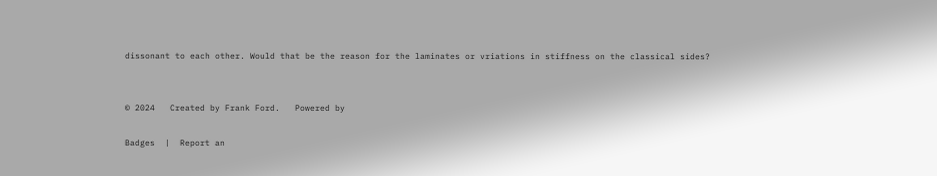dissonant to each other. Would that be the reason for the laminates or vriations in stiffness on the classical sides?


© 2024   Created by Frank Ford.   Powered by

Badges  |  Report an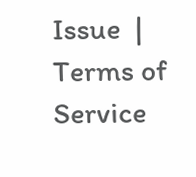Issue  |  Terms of Service